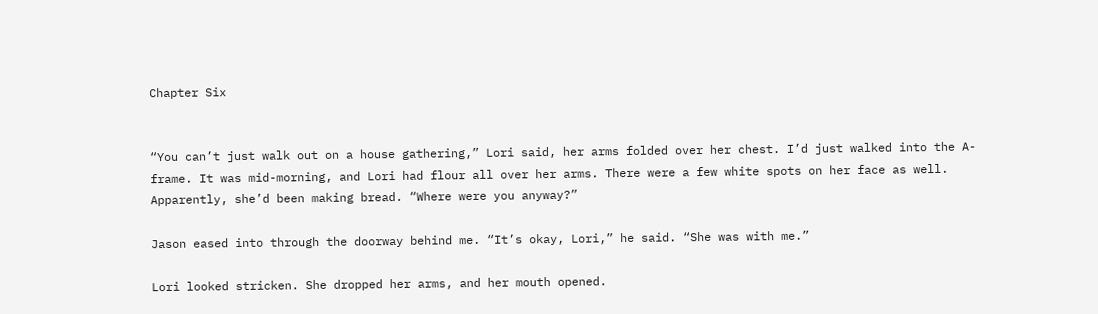Chapter Six


“You can’t just walk out on a house gathering,” Lori said, her arms folded over her chest. I’d just walked into the A-frame. It was mid-morning, and Lori had flour all over her arms. There were a few white spots on her face as well. Apparently, she’d been making bread. “Where were you anyway?”

Jason eased into through the doorway behind me. “It’s okay, Lori,” he said. “She was with me.”

Lori looked stricken. She dropped her arms, and her mouth opened.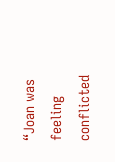“Joan was feeling conflicted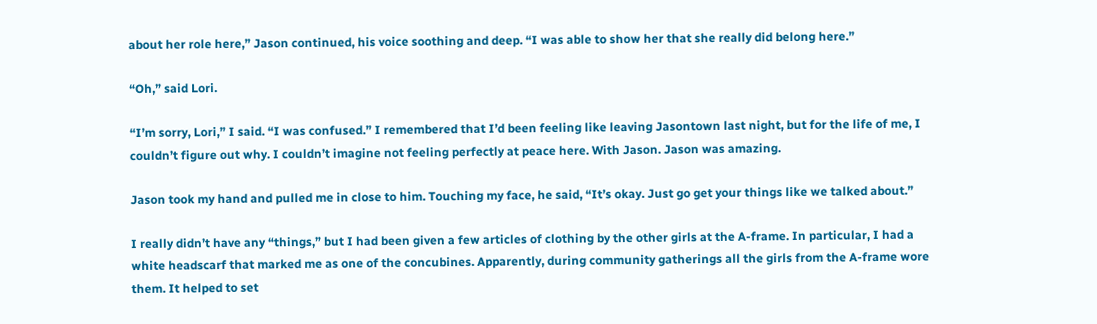about her role here,” Jason continued, his voice soothing and deep. “I was able to show her that she really did belong here.”

“Oh,” said Lori.

“I’m sorry, Lori,” I said. “I was confused.” I remembered that I’d been feeling like leaving Jasontown last night, but for the life of me, I couldn’t figure out why. I couldn’t imagine not feeling perfectly at peace here. With Jason. Jason was amazing.

Jason took my hand and pulled me in close to him. Touching my face, he said, “It’s okay. Just go get your things like we talked about.”

I really didn’t have any “things,” but I had been given a few articles of clothing by the other girls at the A-frame. In particular, I had a white headscarf that marked me as one of the concubines. Apparently, during community gatherings all the girls from the A-frame wore them. It helped to set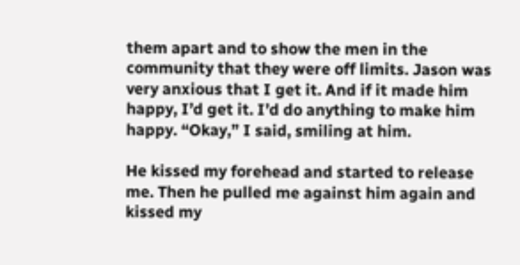them apart and to show the men in the community that they were off limits. Jason was very anxious that I get it. And if it made him happy, I’d get it. I’d do anything to make him happy. “Okay,” I said, smiling at him.

He kissed my forehead and started to release me. Then he pulled me against him again and kissed my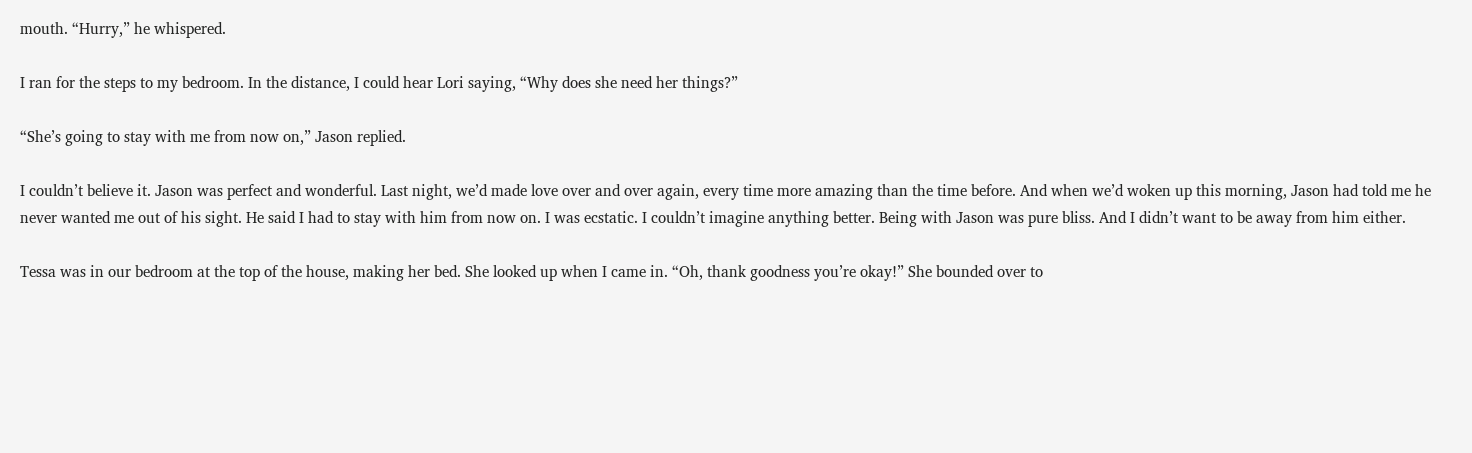mouth. “Hurry,” he whispered.

I ran for the steps to my bedroom. In the distance, I could hear Lori saying, “Why does she need her things?”

“She’s going to stay with me from now on,” Jason replied.

I couldn’t believe it. Jason was perfect and wonderful. Last night, we’d made love over and over again, every time more amazing than the time before. And when we’d woken up this morning, Jason had told me he never wanted me out of his sight. He said I had to stay with him from now on. I was ecstatic. I couldn’t imagine anything better. Being with Jason was pure bliss. And I didn’t want to be away from him either.

Tessa was in our bedroom at the top of the house, making her bed. She looked up when I came in. “Oh, thank goodness you’re okay!” She bounded over to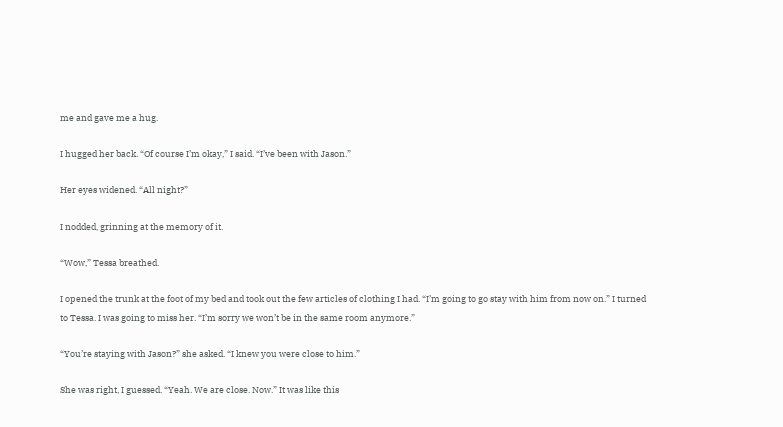me and gave me a hug.

I hugged her back. “Of course I’m okay,” I said. “I’ve been with Jason.”

Her eyes widened. “All night?”

I nodded, grinning at the memory of it.

“Wow,” Tessa breathed.

I opened the trunk at the foot of my bed and took out the few articles of clothing I had. “I’m going to go stay with him from now on.” I turned to Tessa. I was going to miss her. “I’m sorry we won’t be in the same room anymore.”

“You’re staying with Jason?” she asked. “I knew you were close to him.”

She was right, I guessed. “Yeah. We are close. Now.” It was like this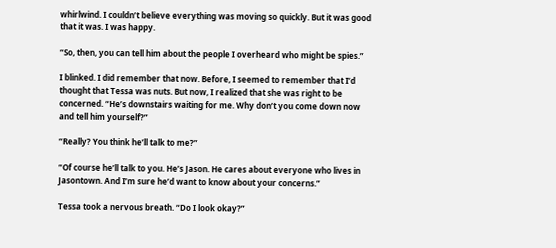whirlwind. I couldn’t believe everything was moving so quickly. But it was good that it was. I was happy.

“So, then, you can tell him about the people I overheard who might be spies.”

I blinked. I did remember that now. Before, I seemed to remember that I’d thought that Tessa was nuts. But now, I realized that she was right to be concerned. “He’s downstairs waiting for me. Why don’t you come down now and tell him yourself?”

“Really? You think he’ll talk to me?”

“Of course he’ll talk to you. He’s Jason. He cares about everyone who lives in Jasontown. And I’m sure he’d want to know about your concerns.”

Tessa took a nervous breath. “Do I look okay?”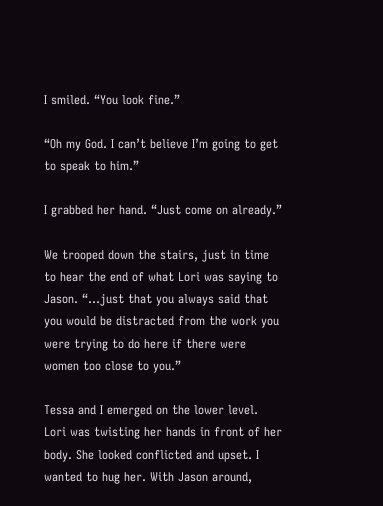I smiled. “You look fine.”

“Oh my God. I can’t believe I’m going to get to speak to him.”

I grabbed her hand. “Just come on already.”

We trooped down the stairs, just in time to hear the end of what Lori was saying to Jason. “…just that you always said that you would be distracted from the work you were trying to do here if there were women too close to you.”

Tessa and I emerged on the lower level. Lori was twisting her hands in front of her body. She looked conflicted and upset. I wanted to hug her. With Jason around,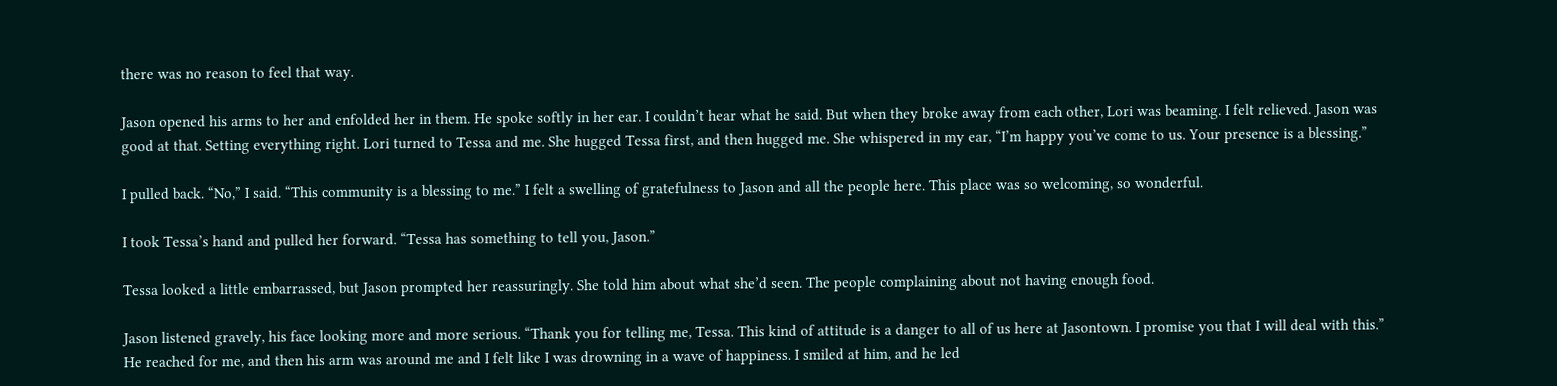there was no reason to feel that way.

Jason opened his arms to her and enfolded her in them. He spoke softly in her ear. I couldn’t hear what he said. But when they broke away from each other, Lori was beaming. I felt relieved. Jason was good at that. Setting everything right. Lori turned to Tessa and me. She hugged Tessa first, and then hugged me. She whispered in my ear, “I’m happy you’ve come to us. Your presence is a blessing.”

I pulled back. “No,” I said. “This community is a blessing to me.” I felt a swelling of gratefulness to Jason and all the people here. This place was so welcoming, so wonderful.

I took Tessa’s hand and pulled her forward. “Tessa has something to tell you, Jason.”

Tessa looked a little embarrassed, but Jason prompted her reassuringly. She told him about what she’d seen. The people complaining about not having enough food.

Jason listened gravely, his face looking more and more serious. “Thank you for telling me, Tessa. This kind of attitude is a danger to all of us here at Jasontown. I promise you that I will deal with this.” He reached for me, and then his arm was around me and I felt like I was drowning in a wave of happiness. I smiled at him, and he led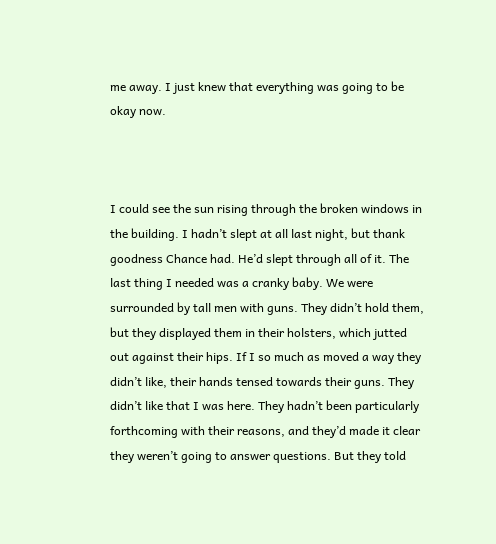me away. I just knew that everything was going to be okay now.



I could see the sun rising through the broken windows in the building. I hadn’t slept at all last night, but thank goodness Chance had. He’d slept through all of it. The last thing I needed was a cranky baby. We were surrounded by tall men with guns. They didn’t hold them, but they displayed them in their holsters, which jutted out against their hips. If I so much as moved a way they didn’t like, their hands tensed towards their guns. They didn’t like that I was here. They hadn’t been particularly forthcoming with their reasons, and they’d made it clear they weren’t going to answer questions. But they told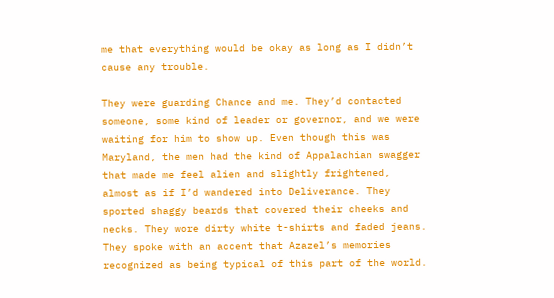me that everything would be okay as long as I didn’t cause any trouble.

They were guarding Chance and me. They’d contacted someone, some kind of leader or governor, and we were waiting for him to show up. Even though this was Maryland, the men had the kind of Appalachian swagger that made me feel alien and slightly frightened, almost as if I’d wandered into Deliverance. They sported shaggy beards that covered their cheeks and necks. They wore dirty white t-shirts and faded jeans. They spoke with an accent that Azazel’s memories recognized as being typical of this part of the world.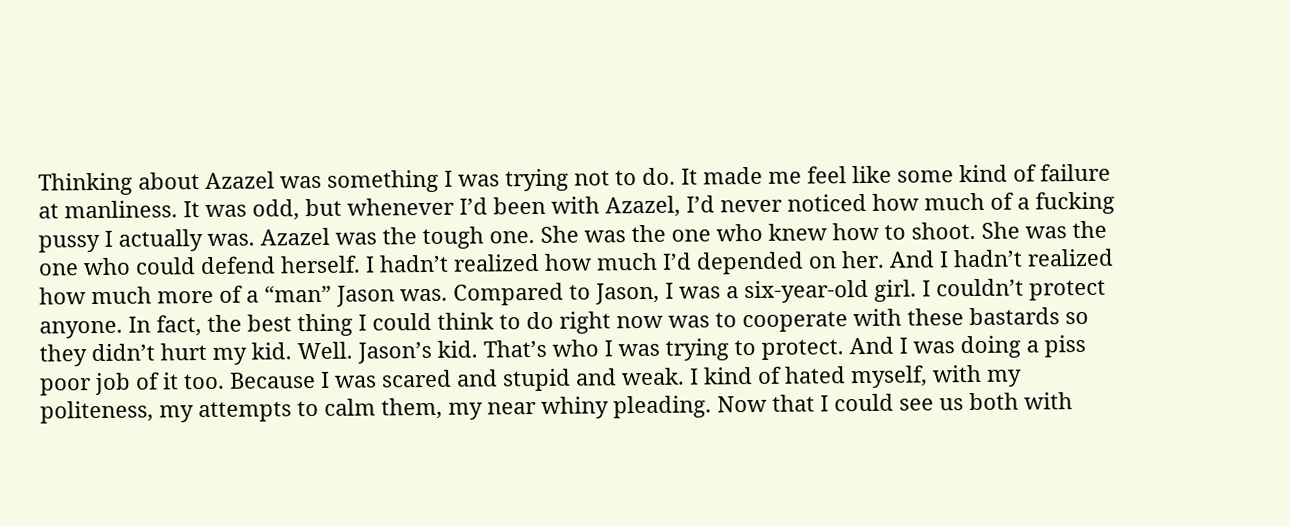Thinking about Azazel was something I was trying not to do. It made me feel like some kind of failure at manliness. It was odd, but whenever I’d been with Azazel, I’d never noticed how much of a fucking pussy I actually was. Azazel was the tough one. She was the one who knew how to shoot. She was the one who could defend herself. I hadn’t realized how much I’d depended on her. And I hadn’t realized how much more of a “man” Jason was. Compared to Jason, I was a six-year-old girl. I couldn’t protect anyone. In fact, the best thing I could think to do right now was to cooperate with these bastards so they didn’t hurt my kid. Well. Jason’s kid. That’s who I was trying to protect. And I was doing a piss poor job of it too. Because I was scared and stupid and weak. I kind of hated myself, with my politeness, my attempts to calm them, my near whiny pleading. Now that I could see us both with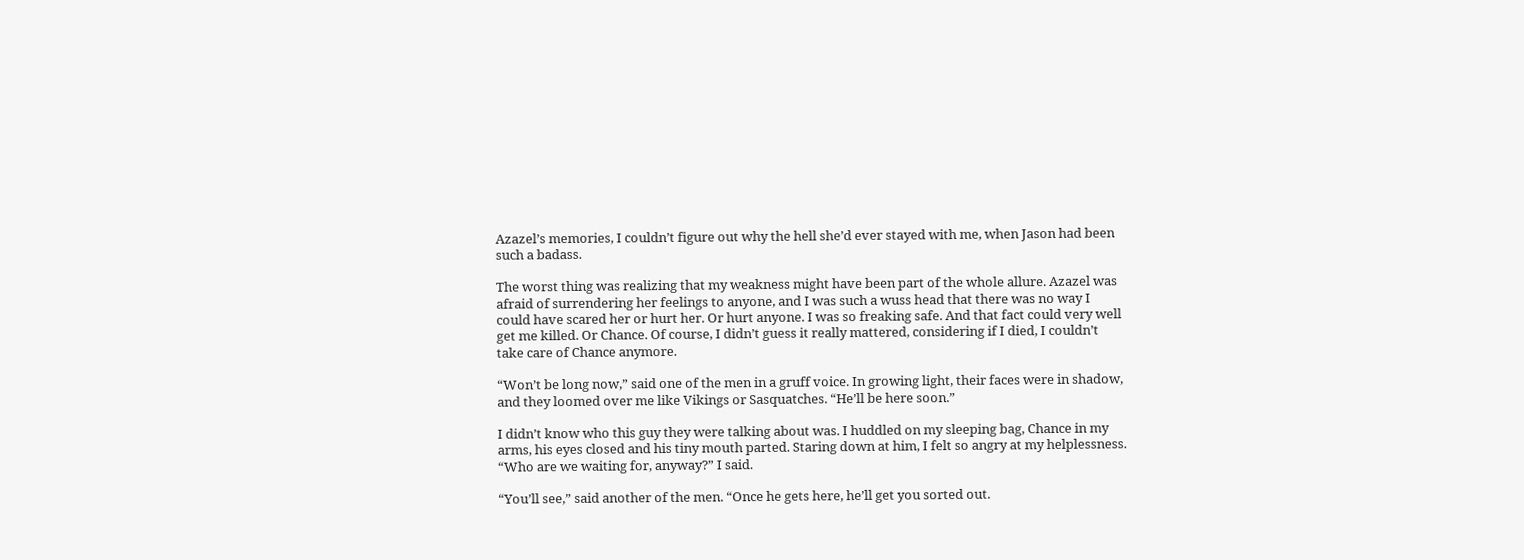Azazel’s memories, I couldn’t figure out why the hell she’d ever stayed with me, when Jason had been such a badass.

The worst thing was realizing that my weakness might have been part of the whole allure. Azazel was afraid of surrendering her feelings to anyone, and I was such a wuss head that there was no way I could have scared her or hurt her. Or hurt anyone. I was so freaking safe. And that fact could very well get me killed. Or Chance. Of course, I didn’t guess it really mattered, considering if I died, I couldn’t take care of Chance anymore.

“Won’t be long now,” said one of the men in a gruff voice. In growing light, their faces were in shadow, and they loomed over me like Vikings or Sasquatches. “He’ll be here soon.”

I didn’t know who this guy they were talking about was. I huddled on my sleeping bag, Chance in my arms, his eyes closed and his tiny mouth parted. Staring down at him, I felt so angry at my helplessness. “Who are we waiting for, anyway?” I said.

“You’ll see,” said another of the men. “Once he gets here, he’ll get you sorted out.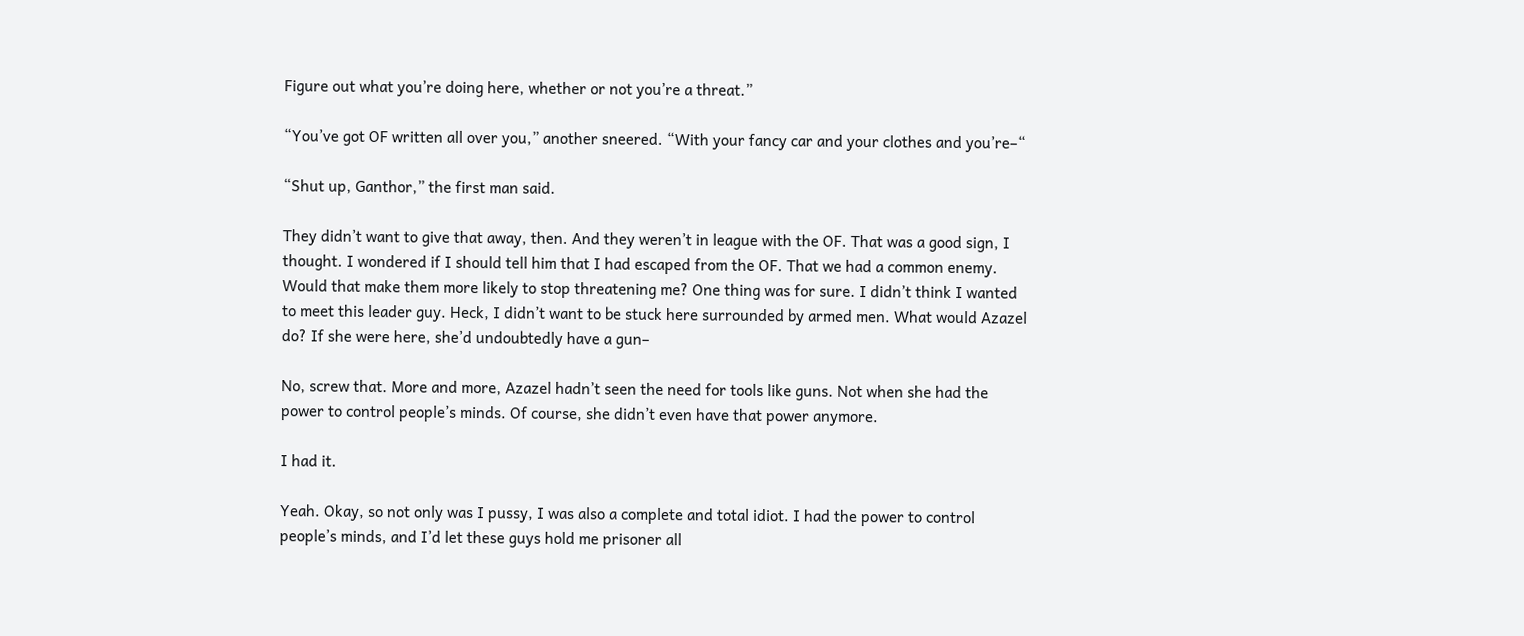Figure out what you’re doing here, whether or not you’re a threat.”

“You’ve got OF written all over you,” another sneered. “With your fancy car and your clothes and you’re–“

“Shut up, Ganthor,” the first man said.

They didn’t want to give that away, then. And they weren’t in league with the OF. That was a good sign, I thought. I wondered if I should tell him that I had escaped from the OF. That we had a common enemy. Would that make them more likely to stop threatening me? One thing was for sure. I didn’t think I wanted to meet this leader guy. Heck, I didn’t want to be stuck here surrounded by armed men. What would Azazel do? If she were here, she’d undoubtedly have a gun–

No, screw that. More and more, Azazel hadn’t seen the need for tools like guns. Not when she had the power to control people’s minds. Of course, she didn’t even have that power anymore.

I had it.

Yeah. Okay, so not only was I pussy, I was also a complete and total idiot. I had the power to control people’s minds, and I’d let these guys hold me prisoner all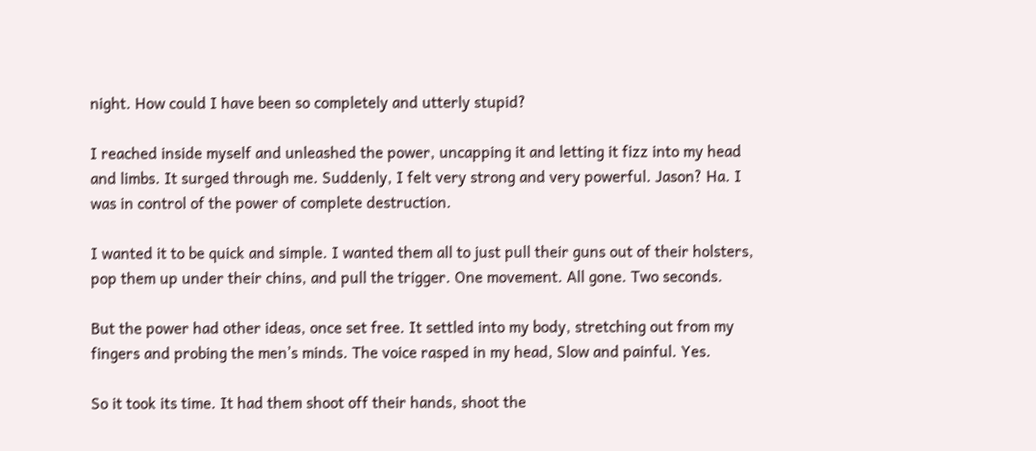night. How could I have been so completely and utterly stupid?

I reached inside myself and unleashed the power, uncapping it and letting it fizz into my head and limbs. It surged through me. Suddenly, I felt very strong and very powerful. Jason? Ha. I was in control of the power of complete destruction.

I wanted it to be quick and simple. I wanted them all to just pull their guns out of their holsters, pop them up under their chins, and pull the trigger. One movement. All gone. Two seconds.

But the power had other ideas, once set free. It settled into my body, stretching out from my fingers and probing the men’s minds. The voice rasped in my head, Slow and painful. Yes.

So it took its time. It had them shoot off their hands, shoot the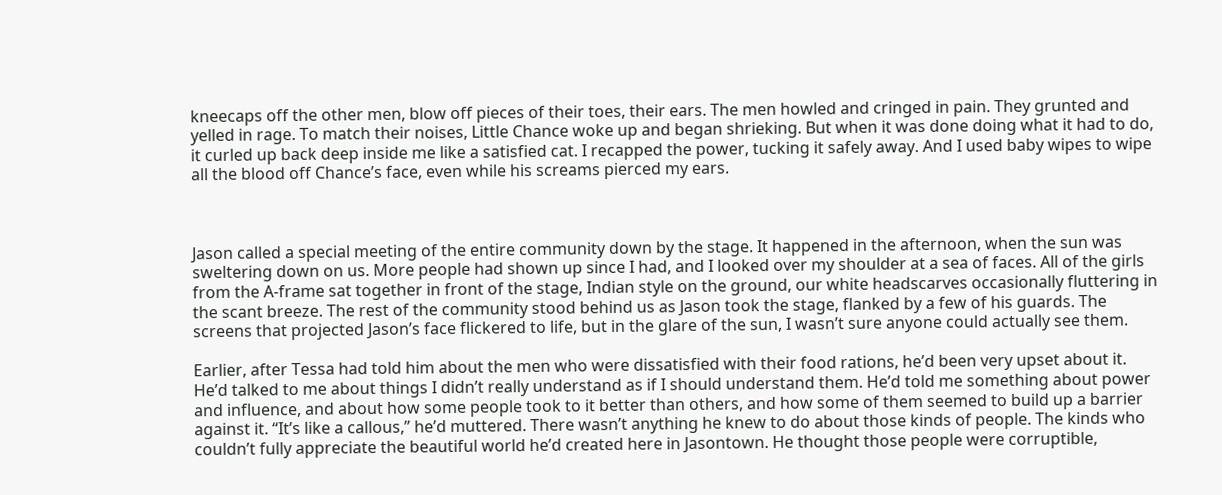kneecaps off the other men, blow off pieces of their toes, their ears. The men howled and cringed in pain. They grunted and yelled in rage. To match their noises, Little Chance woke up and began shrieking. But when it was done doing what it had to do, it curled up back deep inside me like a satisfied cat. I recapped the power, tucking it safely away. And I used baby wipes to wipe all the blood off Chance’s face, even while his screams pierced my ears.



Jason called a special meeting of the entire community down by the stage. It happened in the afternoon, when the sun was sweltering down on us. More people had shown up since I had, and I looked over my shoulder at a sea of faces. All of the girls from the A-frame sat together in front of the stage, Indian style on the ground, our white headscarves occasionally fluttering in the scant breeze. The rest of the community stood behind us as Jason took the stage, flanked by a few of his guards. The screens that projected Jason’s face flickered to life, but in the glare of the sun, I wasn’t sure anyone could actually see them.

Earlier, after Tessa had told him about the men who were dissatisfied with their food rations, he’d been very upset about it. He’d talked to me about things I didn’t really understand as if I should understand them. He’d told me something about power and influence, and about how some people took to it better than others, and how some of them seemed to build up a barrier against it. “It’s like a callous,” he’d muttered. There wasn’t anything he knew to do about those kinds of people. The kinds who couldn’t fully appreciate the beautiful world he’d created here in Jasontown. He thought those people were corruptible,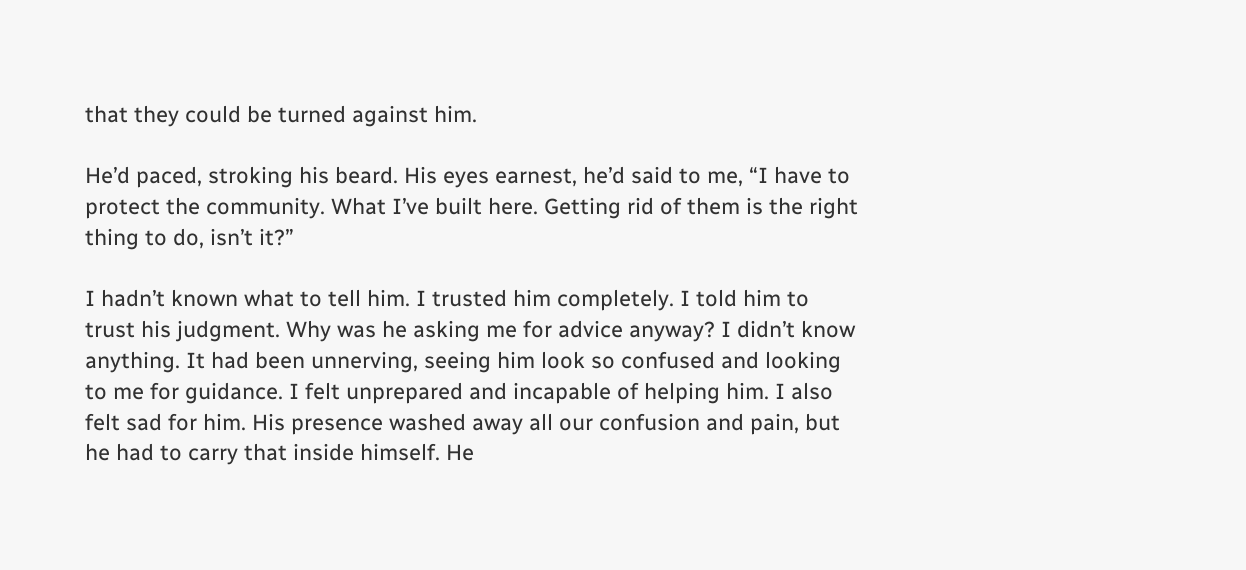that they could be turned against him.

He’d paced, stroking his beard. His eyes earnest, he’d said to me, “I have to protect the community. What I’ve built here. Getting rid of them is the right thing to do, isn’t it?”

I hadn’t known what to tell him. I trusted him completely. I told him to trust his judgment. Why was he asking me for advice anyway? I didn’t know anything. It had been unnerving, seeing him look so confused and looking to me for guidance. I felt unprepared and incapable of helping him. I also felt sad for him. His presence washed away all our confusion and pain, but he had to carry that inside himself. He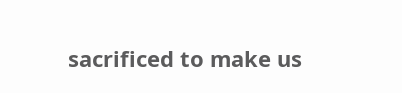sacrificed to make us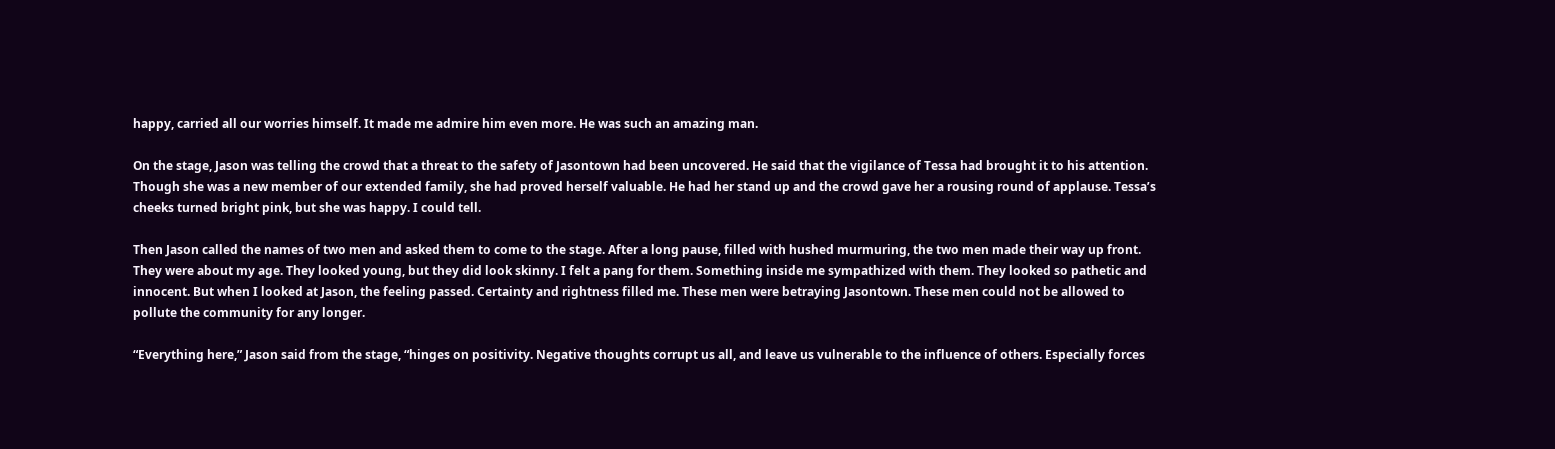happy, carried all our worries himself. It made me admire him even more. He was such an amazing man.

On the stage, Jason was telling the crowd that a threat to the safety of Jasontown had been uncovered. He said that the vigilance of Tessa had brought it to his attention. Though she was a new member of our extended family, she had proved herself valuable. He had her stand up and the crowd gave her a rousing round of applause. Tessa’s cheeks turned bright pink, but she was happy. I could tell.

Then Jason called the names of two men and asked them to come to the stage. After a long pause, filled with hushed murmuring, the two men made their way up front. They were about my age. They looked young, but they did look skinny. I felt a pang for them. Something inside me sympathized with them. They looked so pathetic and innocent. But when I looked at Jason, the feeling passed. Certainty and rightness filled me. These men were betraying Jasontown. These men could not be allowed to pollute the community for any longer.

“Everything here,” Jason said from the stage, “hinges on positivity. Negative thoughts corrupt us all, and leave us vulnerable to the influence of others. Especially forces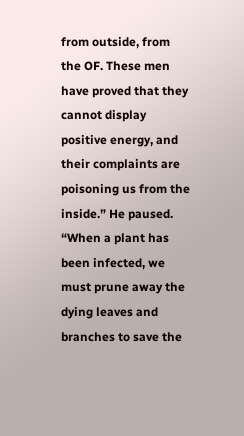from outside, from the OF. These men have proved that they cannot display positive energy, and their complaints are poisoning us from the inside.” He paused. “When a plant has been infected, we must prune away the dying leaves and branches to save the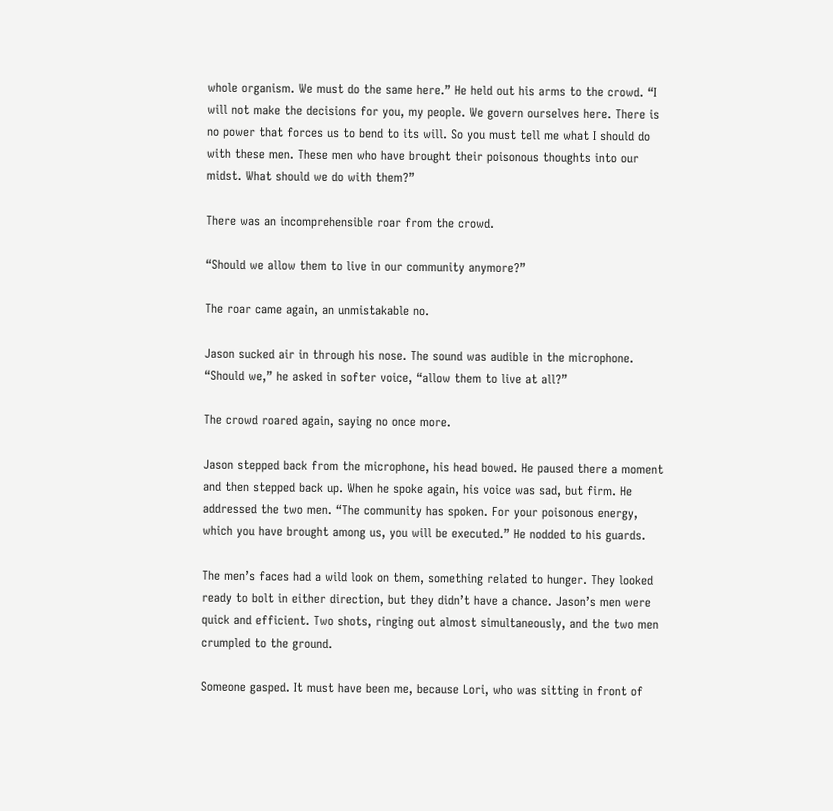whole organism. We must do the same here.” He held out his arms to the crowd. “I will not make the decisions for you, my people. We govern ourselves here. There is no power that forces us to bend to its will. So you must tell me what I should do with these men. These men who have brought their poisonous thoughts into our midst. What should we do with them?”

There was an incomprehensible roar from the crowd.

“Should we allow them to live in our community anymore?”

The roar came again, an unmistakable no.

Jason sucked air in through his nose. The sound was audible in the microphone. “Should we,” he asked in softer voice, “allow them to live at all?”

The crowd roared again, saying no once more.

Jason stepped back from the microphone, his head bowed. He paused there a moment and then stepped back up. When he spoke again, his voice was sad, but firm. He addressed the two men. “The community has spoken. For your poisonous energy, which you have brought among us, you will be executed.” He nodded to his guards.

The men’s faces had a wild look on them, something related to hunger. They looked ready to bolt in either direction, but they didn’t have a chance. Jason’s men were quick and efficient. Two shots, ringing out almost simultaneously, and the two men crumpled to the ground.

Someone gasped. It must have been me, because Lori, who was sitting in front of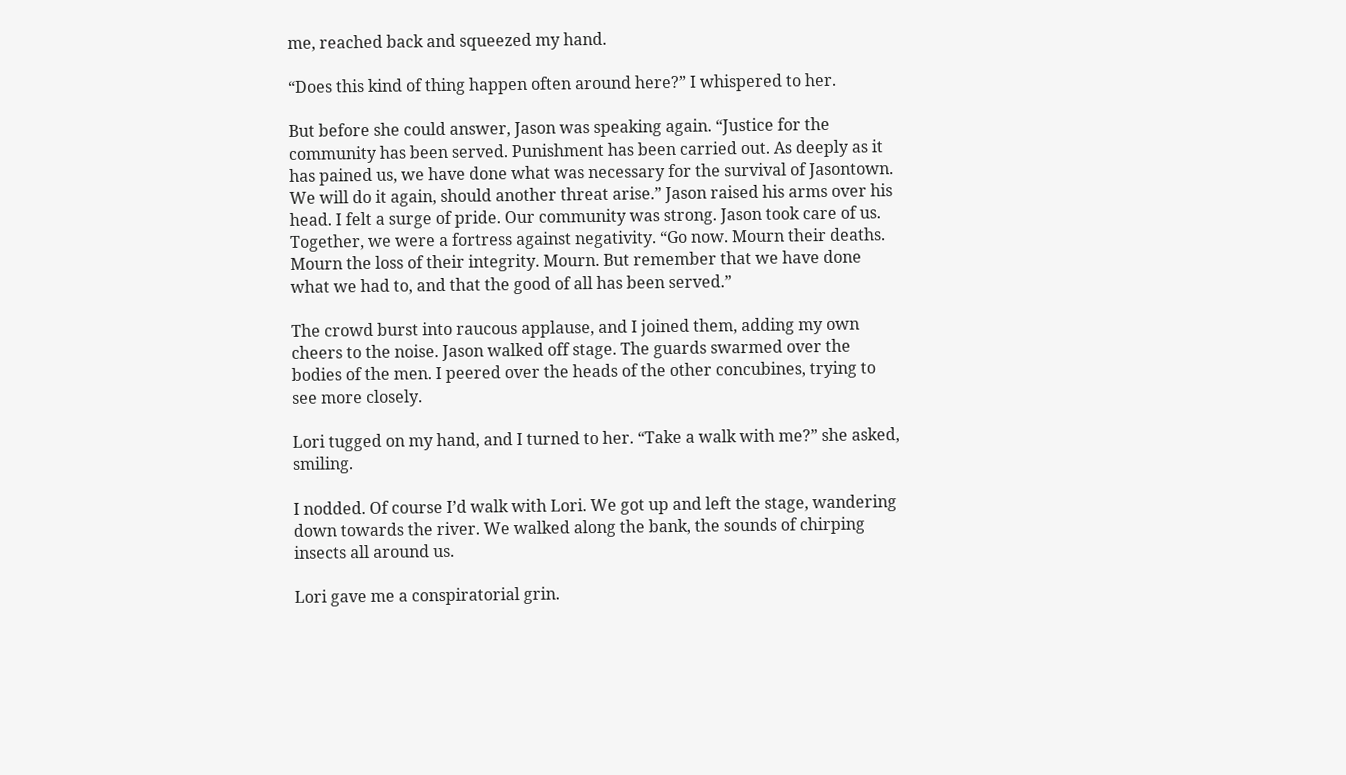me, reached back and squeezed my hand.

“Does this kind of thing happen often around here?” I whispered to her.

But before she could answer, Jason was speaking again. “Justice for the community has been served. Punishment has been carried out. As deeply as it has pained us, we have done what was necessary for the survival of Jasontown. We will do it again, should another threat arise.” Jason raised his arms over his head. I felt a surge of pride. Our community was strong. Jason took care of us. Together, we were a fortress against negativity. “Go now. Mourn their deaths. Mourn the loss of their integrity. Mourn. But remember that we have done what we had to, and that the good of all has been served.”

The crowd burst into raucous applause, and I joined them, adding my own cheers to the noise. Jason walked off stage. The guards swarmed over the bodies of the men. I peered over the heads of the other concubines, trying to see more closely.

Lori tugged on my hand, and I turned to her. “Take a walk with me?” she asked, smiling.

I nodded. Of course I’d walk with Lori. We got up and left the stage, wandering down towards the river. We walked along the bank, the sounds of chirping insects all around us.

Lori gave me a conspiratorial grin.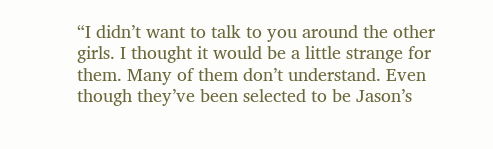“I didn’t want to talk to you around the other girls. I thought it would be a little strange for them. Many of them don’t understand. Even though they’ve been selected to be Jason’s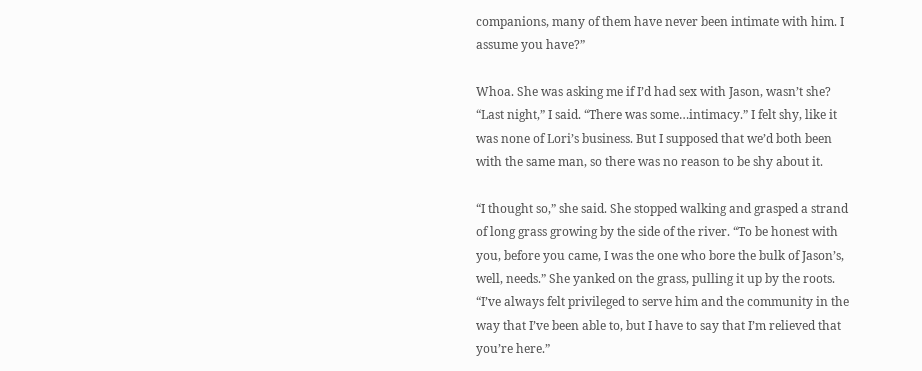companions, many of them have never been intimate with him. I assume you have?”

Whoa. She was asking me if I’d had sex with Jason, wasn’t she? “Last night,” I said. “There was some…intimacy.” I felt shy, like it was none of Lori’s business. But I supposed that we’d both been with the same man, so there was no reason to be shy about it.

“I thought so,” she said. She stopped walking and grasped a strand of long grass growing by the side of the river. “To be honest with you, before you came, I was the one who bore the bulk of Jason’s, well, needs.” She yanked on the grass, pulling it up by the roots. “I’ve always felt privileged to serve him and the community in the way that I’ve been able to, but I have to say that I’m relieved that you’re here.”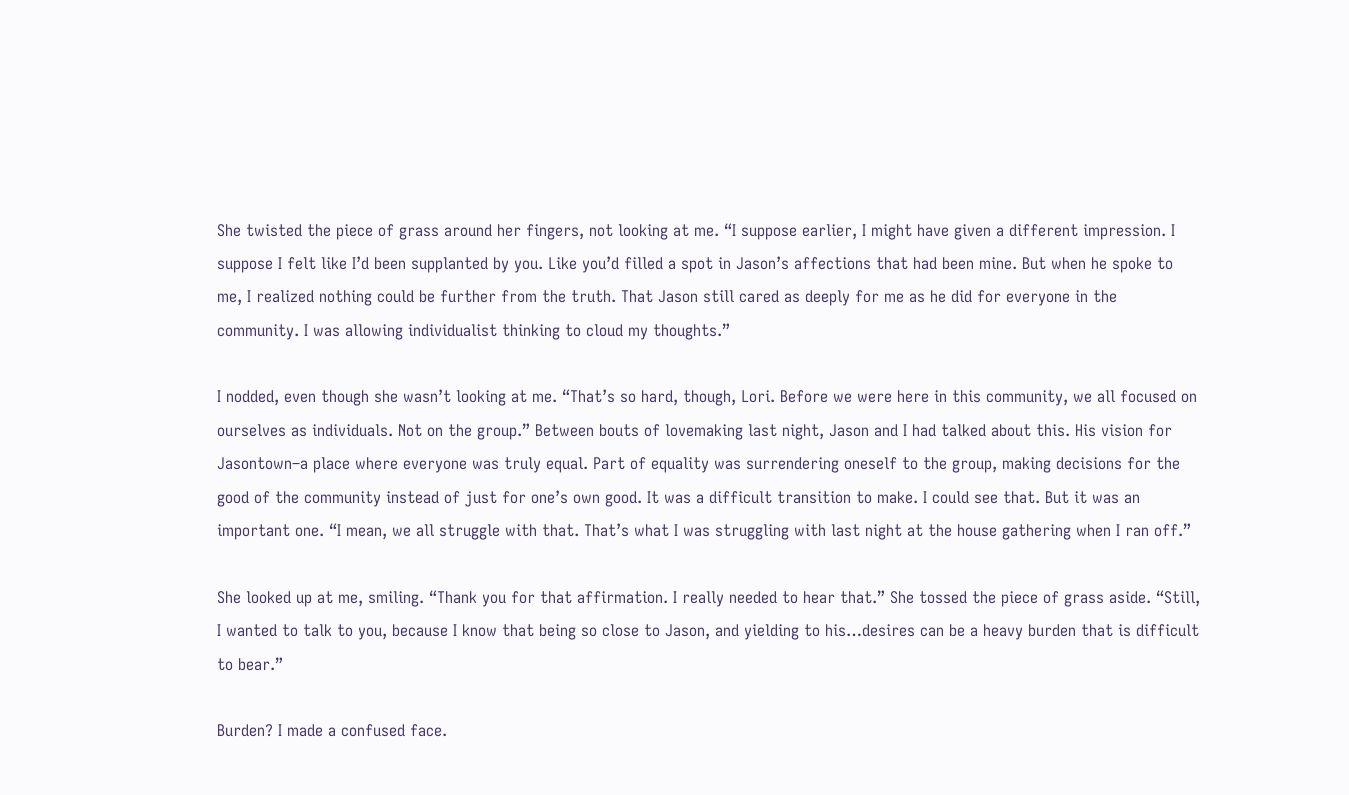She twisted the piece of grass around her fingers, not looking at me. “I suppose earlier, I might have given a different impression. I suppose I felt like I’d been supplanted by you. Like you’d filled a spot in Jason’s affections that had been mine. But when he spoke to me, I realized nothing could be further from the truth. That Jason still cared as deeply for me as he did for everyone in the community. I was allowing individualist thinking to cloud my thoughts.”

I nodded, even though she wasn’t looking at me. “That’s so hard, though, Lori. Before we were here in this community, we all focused on ourselves as individuals. Not on the group.” Between bouts of lovemaking last night, Jason and I had talked about this. His vision for Jasontown–a place where everyone was truly equal. Part of equality was surrendering oneself to the group, making decisions for the good of the community instead of just for one’s own good. It was a difficult transition to make. I could see that. But it was an important one. “I mean, we all struggle with that. That’s what I was struggling with last night at the house gathering when I ran off.”

She looked up at me, smiling. “Thank you for that affirmation. I really needed to hear that.” She tossed the piece of grass aside. “Still, I wanted to talk to you, because I know that being so close to Jason, and yielding to his…desires can be a heavy burden that is difficult to bear.”

Burden? I made a confused face.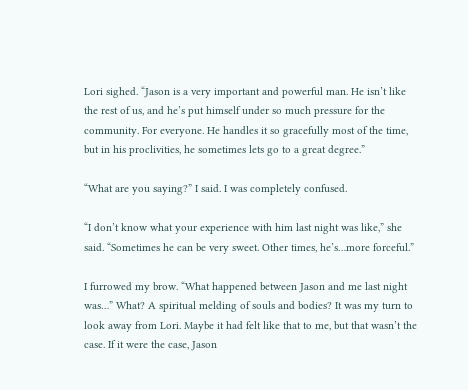Lori sighed. “Jason is a very important and powerful man. He isn’t like the rest of us, and he’s put himself under so much pressure for the community. For everyone. He handles it so gracefully most of the time, but in his proclivities, he sometimes lets go to a great degree.”

“What are you saying?” I said. I was completely confused.

“I don’t know what your experience with him last night was like,” she said. “Sometimes he can be very sweet. Other times, he’s…more forceful.”

I furrowed my brow. “What happened between Jason and me last night was…” What? A spiritual melding of souls and bodies? It was my turn to look away from Lori. Maybe it had felt like that to me, but that wasn’t the case. If it were the case, Jason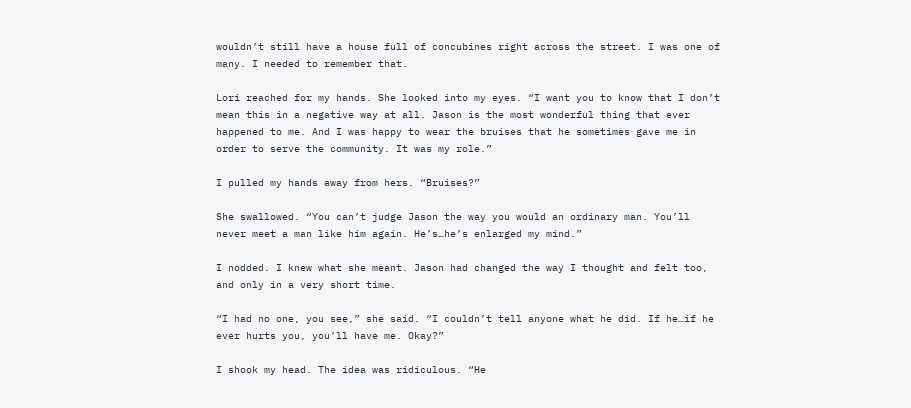wouldn’t still have a house full of concubines right across the street. I was one of many. I needed to remember that.

Lori reached for my hands. She looked into my eyes. “I want you to know that I don’t mean this in a negative way at all. Jason is the most wonderful thing that ever happened to me. And I was happy to wear the bruises that he sometimes gave me in order to serve the community. It was my role.”

I pulled my hands away from hers. “Bruises?”

She swallowed. “You can’t judge Jason the way you would an ordinary man. You’ll never meet a man like him again. He’s…he’s enlarged my mind.”

I nodded. I knew what she meant. Jason had changed the way I thought and felt too, and only in a very short time.

“I had no one, you see,” she said. “I couldn’t tell anyone what he did. If he…if he ever hurts you, you’ll have me. Okay?”

I shook my head. The idea was ridiculous. “He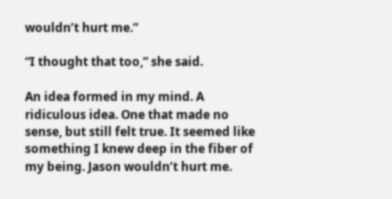wouldn’t hurt me.”

“I thought that too,” she said.

An idea formed in my mind. A ridiculous idea. One that made no sense, but still felt true. It seemed like something I knew deep in the fiber of my being. Jason wouldn’t hurt me.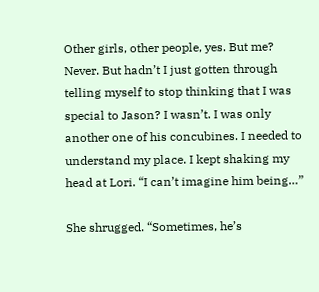Other girls, other people, yes. But me? Never. But hadn’t I just gotten through telling myself to stop thinking that I was special to Jason? I wasn’t. I was only another one of his concubines. I needed to understand my place. I kept shaking my head at Lori. “I can’t imagine him being…”

She shrugged. “Sometimes, he’s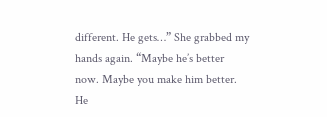different. He gets…” She grabbed my hands again. “Maybe he’s better now. Maybe you make him better. He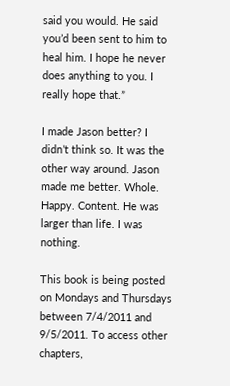said you would. He said you’d been sent to him to heal him. I hope he never does anything to you. I really hope that.”

I made Jason better? I didn’t think so. It was the other way around. Jason made me better. Whole. Happy. Content. He was larger than life. I was nothing.

This book is being posted on Mondays and Thursdays between 7/4/2011 and 9/5/2011. To access other chapters,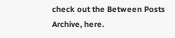check out the Between Posts Archive, here.